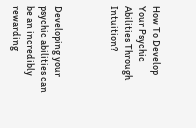How To Develop Your Psychic Abilities Through Intuition?



Developing your psychic abilities can be an incredibly rewarding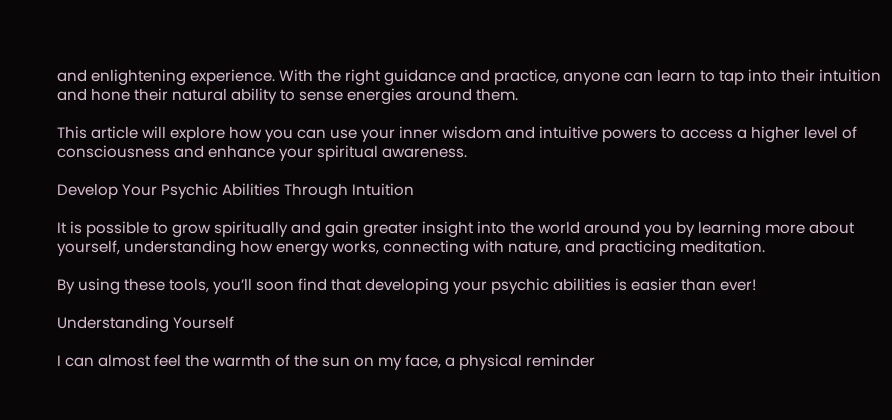and enlightening experience. With the right guidance and practice, anyone can learn to tap into their intuition and hone their natural ability to sense energies around them.

This article will explore how you can use your inner wisdom and intuitive powers to access a higher level of consciousness and enhance your spiritual awareness.

Develop Your Psychic Abilities Through Intuition

It is possible to grow spiritually and gain greater insight into the world around you by learning more about yourself, understanding how energy works, connecting with nature, and practicing meditation.

By using these tools, you’ll soon find that developing your psychic abilities is easier than ever!

Understanding Yourself

I can almost feel the warmth of the sun on my face, a physical reminder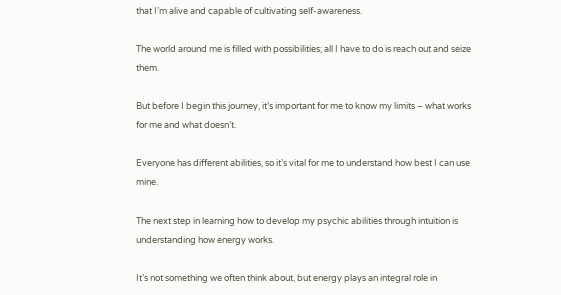that I’m alive and capable of cultivating self-awareness.

The world around me is filled with possibilities; all I have to do is reach out and seize them.

But before I begin this journey, it’s important for me to know my limits – what works for me and what doesn’t.

Everyone has different abilities, so it’s vital for me to understand how best I can use mine.

The next step in learning how to develop my psychic abilities through intuition is understanding how energy works.

It’s not something we often think about, but energy plays an integral role in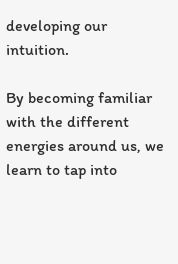developing our intuition.

By becoming familiar with the different energies around us, we learn to tap into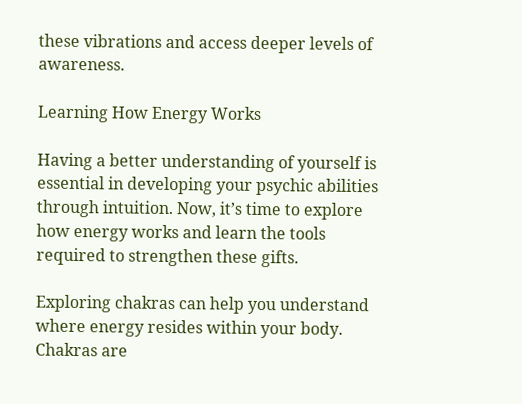these vibrations and access deeper levels of awareness.

Learning How Energy Works

Having a better understanding of yourself is essential in developing your psychic abilities through intuition. Now, it’s time to explore how energy works and learn the tools required to strengthen these gifts.

Exploring chakras can help you understand where energy resides within your body. Chakras are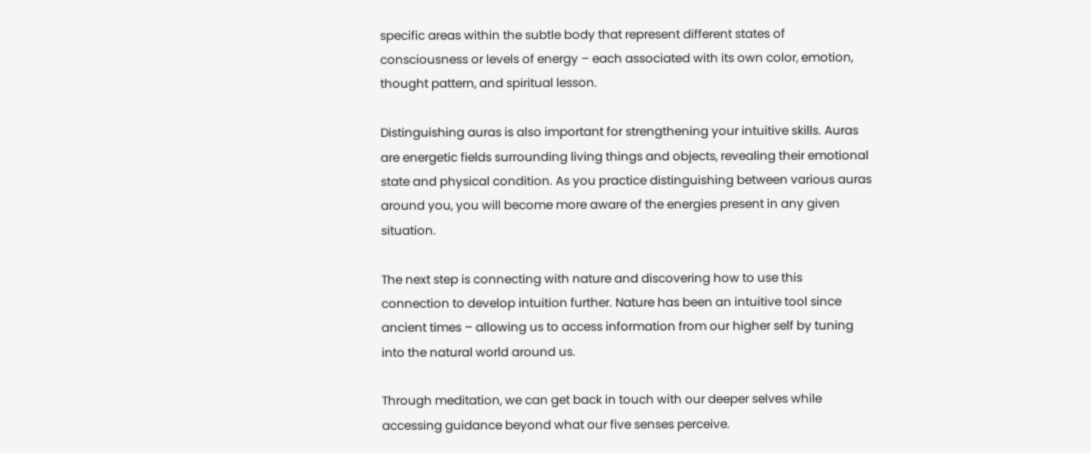specific areas within the subtle body that represent different states of consciousness or levels of energy – each associated with its own color, emotion, thought pattern, and spiritual lesson.

Distinguishing auras is also important for strengthening your intuitive skills. Auras are energetic fields surrounding living things and objects, revealing their emotional state and physical condition. As you practice distinguishing between various auras around you, you will become more aware of the energies present in any given situation.

The next step is connecting with nature and discovering how to use this connection to develop intuition further. Nature has been an intuitive tool since ancient times – allowing us to access information from our higher self by tuning into the natural world around us.

Through meditation, we can get back in touch with our deeper selves while accessing guidance beyond what our five senses perceive.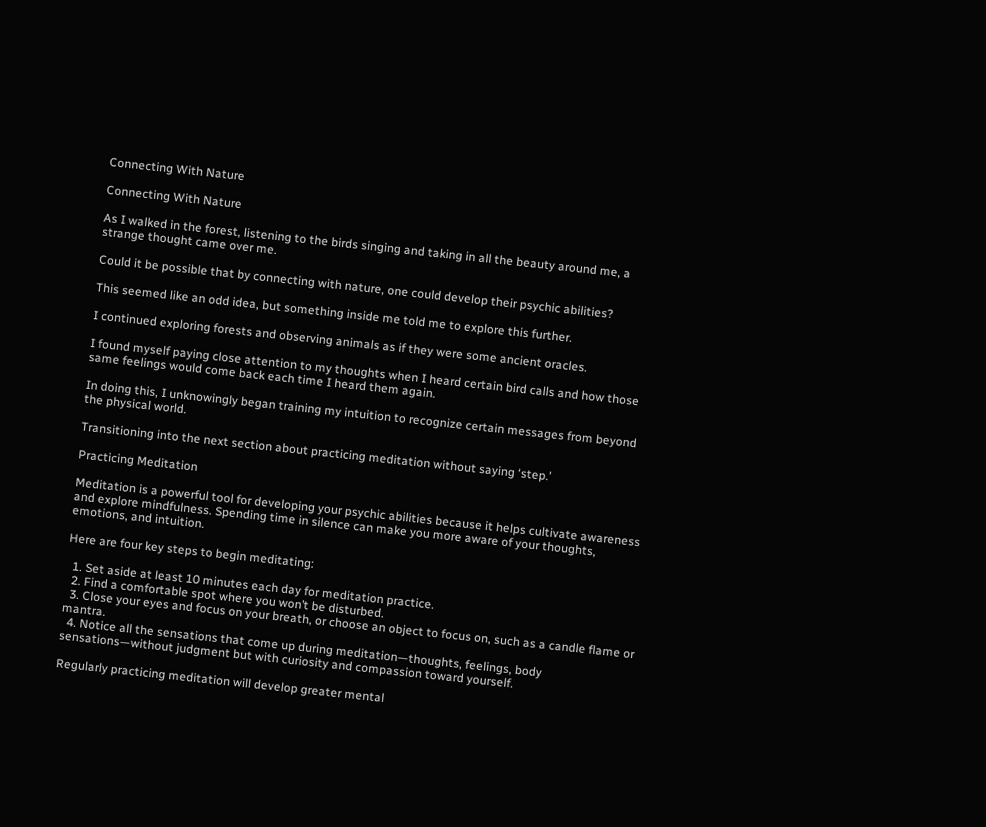Connecting With Nature

Connecting With Nature

As I walked in the forest, listening to the birds singing and taking in all the beauty around me, a strange thought came over me.

Could it be possible that by connecting with nature, one could develop their psychic abilities?

This seemed like an odd idea, but something inside me told me to explore this further.

I continued exploring forests and observing animals as if they were some ancient oracles.

I found myself paying close attention to my thoughts when I heard certain bird calls and how those same feelings would come back each time I heard them again.

In doing this, I unknowingly began training my intuition to recognize certain messages from beyond the physical world.

Transitioning into the next section about practicing meditation without saying ‘step.’

Practicing Meditation

Meditation is a powerful tool for developing your psychic abilities because it helps cultivate awareness and explore mindfulness. Spending time in silence can make you more aware of your thoughts, emotions, and intuition.

Here are four key steps to begin meditating:

  1. Set aside at least 10 minutes each day for meditation practice.
  2. Find a comfortable spot where you won’t be disturbed.
  3. Close your eyes and focus on your breath, or choose an object to focus on, such as a candle flame or mantra.
  4. Notice all the sensations that come up during meditation—thoughts, feelings, body sensations—without judgment but with curiosity and compassion toward yourself.

Regularly practicing meditation will develop greater mental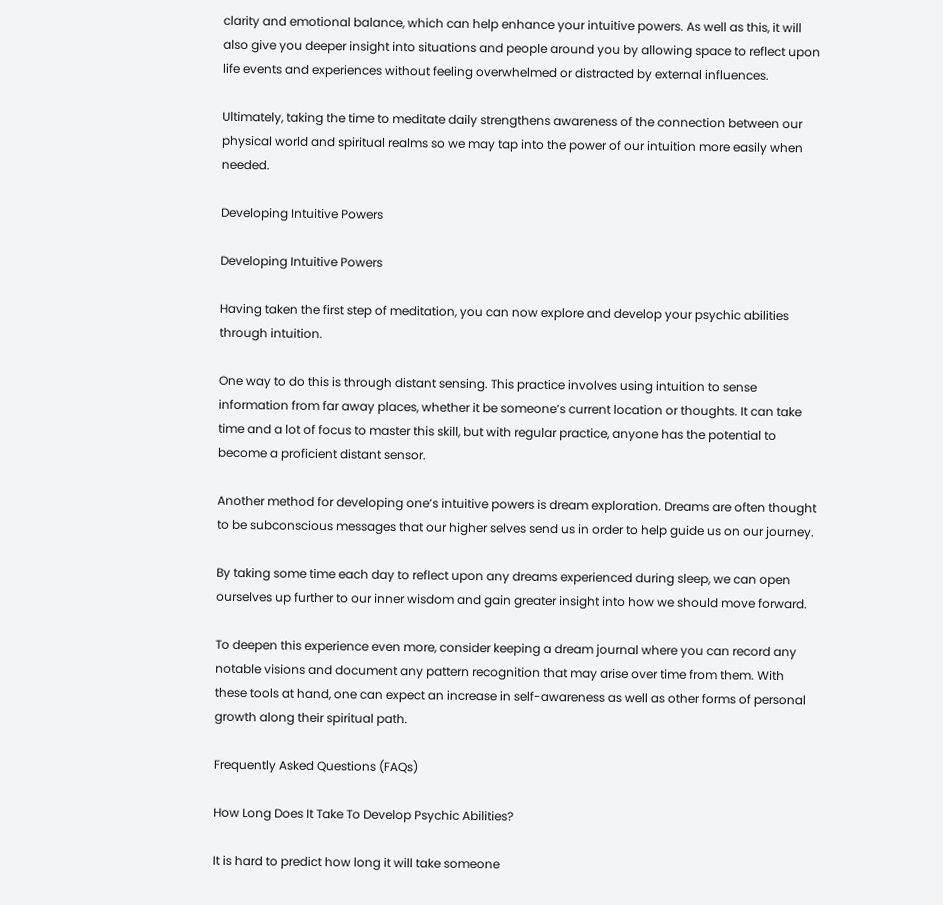clarity and emotional balance, which can help enhance your intuitive powers. As well as this, it will also give you deeper insight into situations and people around you by allowing space to reflect upon life events and experiences without feeling overwhelmed or distracted by external influences.

Ultimately, taking the time to meditate daily strengthens awareness of the connection between our physical world and spiritual realms so we may tap into the power of our intuition more easily when needed.

Developing Intuitive Powers

Developing Intuitive Powers

Having taken the first step of meditation, you can now explore and develop your psychic abilities through intuition.

One way to do this is through distant sensing. This practice involves using intuition to sense information from far away places, whether it be someone’s current location or thoughts. It can take time and a lot of focus to master this skill, but with regular practice, anyone has the potential to become a proficient distant sensor.

Another method for developing one’s intuitive powers is dream exploration. Dreams are often thought to be subconscious messages that our higher selves send us in order to help guide us on our journey.

By taking some time each day to reflect upon any dreams experienced during sleep, we can open ourselves up further to our inner wisdom and gain greater insight into how we should move forward.

To deepen this experience even more, consider keeping a dream journal where you can record any notable visions and document any pattern recognition that may arise over time from them. With these tools at hand, one can expect an increase in self-awareness as well as other forms of personal growth along their spiritual path.

Frequently Asked Questions (FAQs)

How Long Does It Take To Develop Psychic Abilities?

It is hard to predict how long it will take someone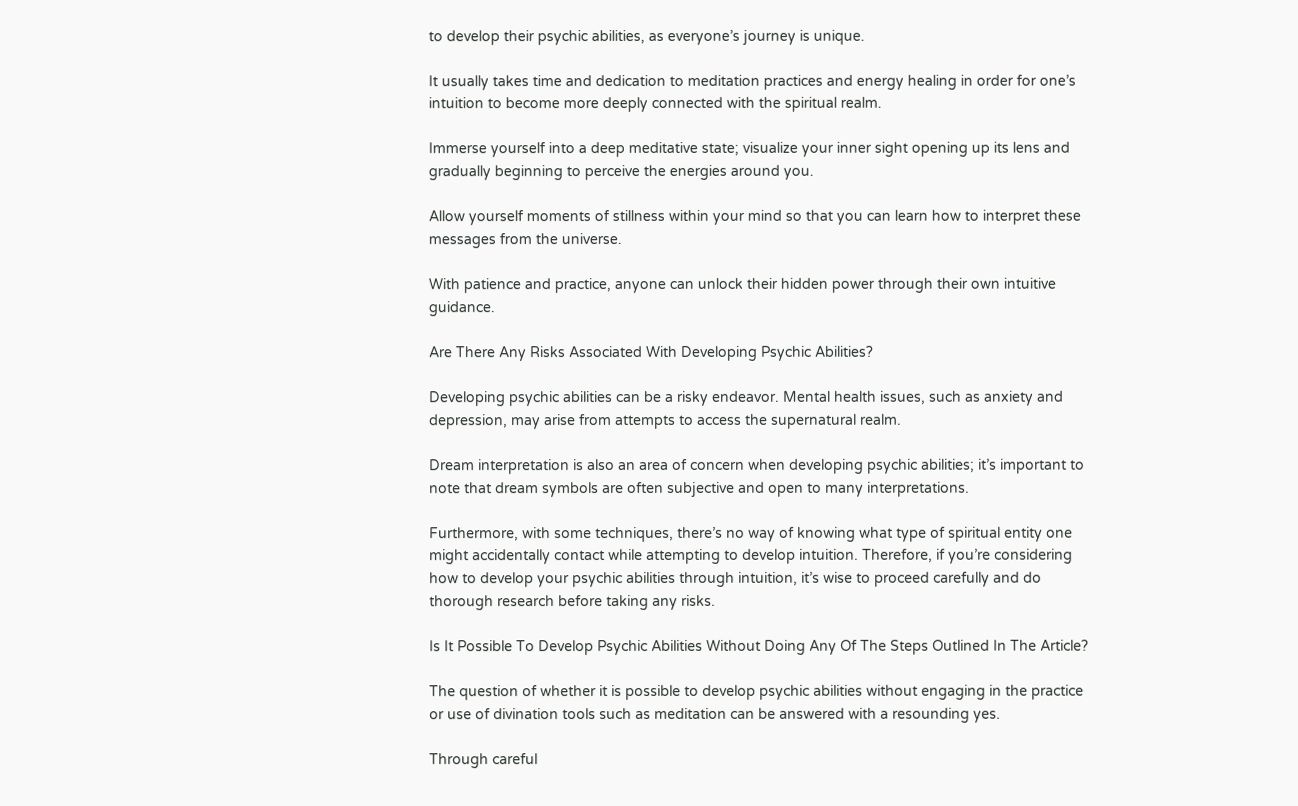to develop their psychic abilities, as everyone’s journey is unique.

It usually takes time and dedication to meditation practices and energy healing in order for one’s intuition to become more deeply connected with the spiritual realm.

Immerse yourself into a deep meditative state; visualize your inner sight opening up its lens and gradually beginning to perceive the energies around you.

Allow yourself moments of stillness within your mind so that you can learn how to interpret these messages from the universe.

With patience and practice, anyone can unlock their hidden power through their own intuitive guidance.

Are There Any Risks Associated With Developing Psychic Abilities?

Developing psychic abilities can be a risky endeavor. Mental health issues, such as anxiety and depression, may arise from attempts to access the supernatural realm.

Dream interpretation is also an area of concern when developing psychic abilities; it’s important to note that dream symbols are often subjective and open to many interpretations.

Furthermore, with some techniques, there’s no way of knowing what type of spiritual entity one might accidentally contact while attempting to develop intuition. Therefore, if you’re considering how to develop your psychic abilities through intuition, it’s wise to proceed carefully and do thorough research before taking any risks.

Is It Possible To Develop Psychic Abilities Without Doing Any Of The Steps Outlined In The Article?

The question of whether it is possible to develop psychic abilities without engaging in the practice or use of divination tools such as meditation can be answered with a resounding yes.

Through careful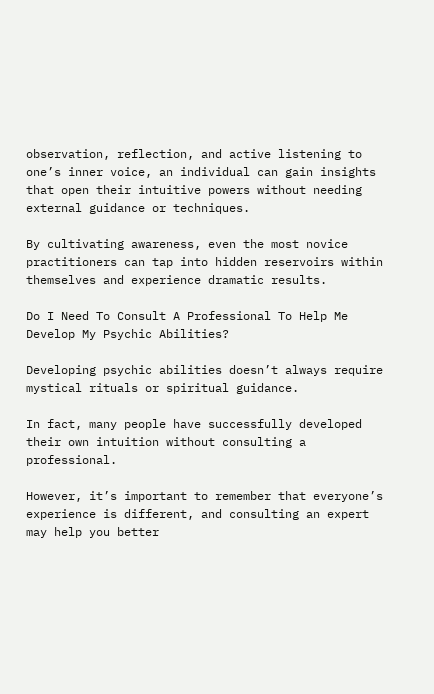observation, reflection, and active listening to one’s inner voice, an individual can gain insights that open their intuitive powers without needing external guidance or techniques.

By cultivating awareness, even the most novice practitioners can tap into hidden reservoirs within themselves and experience dramatic results.

Do I Need To Consult A Professional To Help Me Develop My Psychic Abilities?

Developing psychic abilities doesn’t always require mystical rituals or spiritual guidance.

In fact, many people have successfully developed their own intuition without consulting a professional.

However, it’s important to remember that everyone’s experience is different, and consulting an expert may help you better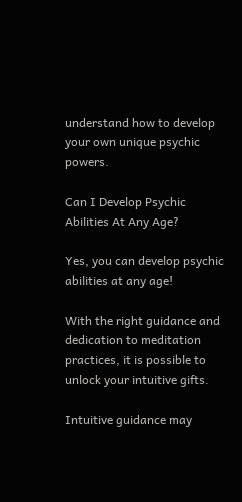understand how to develop your own unique psychic powers.

Can I Develop Psychic Abilities At Any Age?

Yes, you can develop psychic abilities at any age!

With the right guidance and dedication to meditation practices, it is possible to unlock your intuitive gifts.

Intuitive guidance may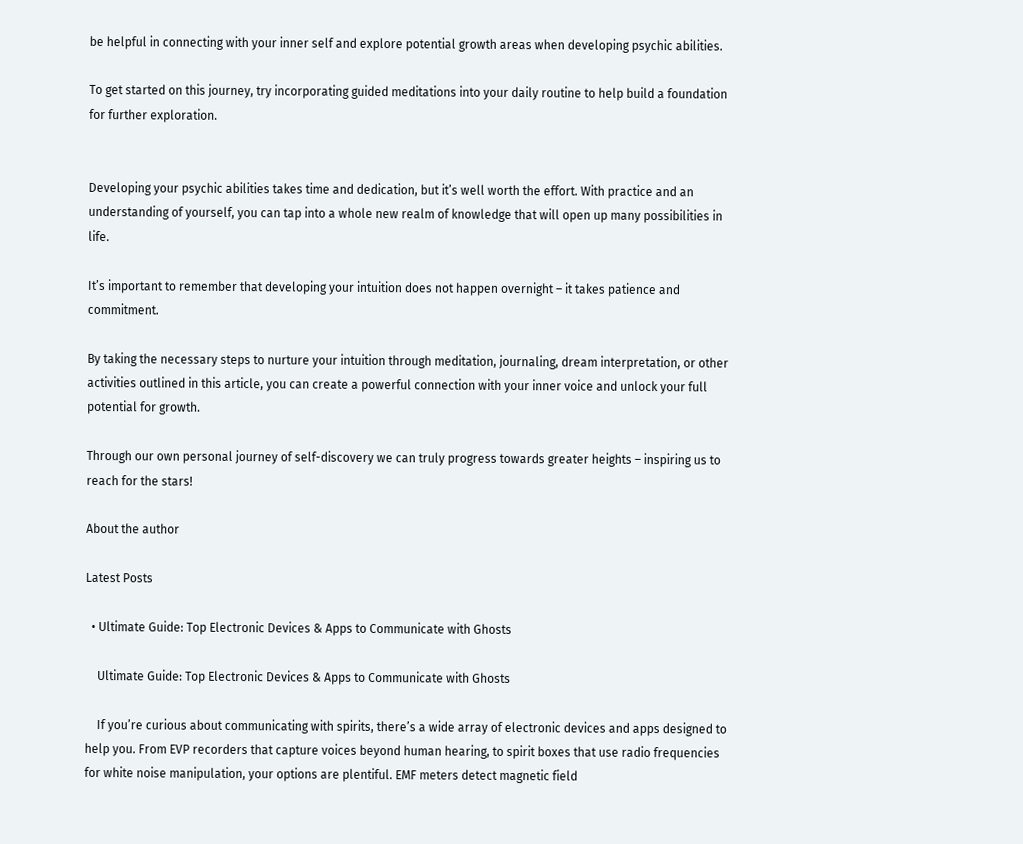be helpful in connecting with your inner self and explore potential growth areas when developing psychic abilities.

To get started on this journey, try incorporating guided meditations into your daily routine to help build a foundation for further exploration.


Developing your psychic abilities takes time and dedication, but it’s well worth the effort. With practice and an understanding of yourself, you can tap into a whole new realm of knowledge that will open up many possibilities in life.

It’s important to remember that developing your intuition does not happen overnight – it takes patience and commitment.

By taking the necessary steps to nurture your intuition through meditation, journaling, dream interpretation, or other activities outlined in this article, you can create a powerful connection with your inner voice and unlock your full potential for growth.

Through our own personal journey of self-discovery we can truly progress towards greater heights – inspiring us to reach for the stars!

About the author

Latest Posts

  • Ultimate Guide: Top Electronic Devices & Apps to Communicate with Ghosts

    Ultimate Guide: Top Electronic Devices & Apps to Communicate with Ghosts

    If you’re curious about communicating with spirits, there’s a wide array of electronic devices and apps designed to help you. From EVP recorders that capture voices beyond human hearing, to spirit boxes that use radio frequencies for white noise manipulation, your options are plentiful. EMF meters detect magnetic field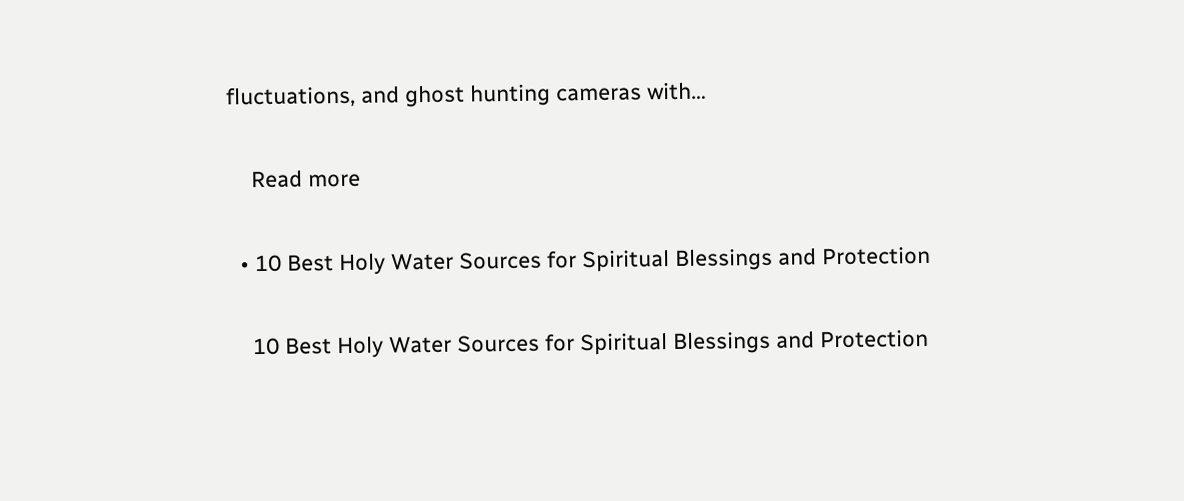fluctuations, and ghost hunting cameras with…

    Read more

  • 10 Best Holy Water Sources for Spiritual Blessings and Protection

    10 Best Holy Water Sources for Spiritual Blessings and Protection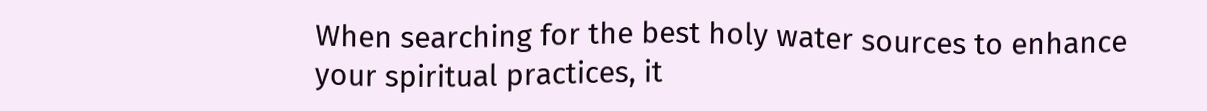When searching for the best holy water sources to enhance your spiritual practices, it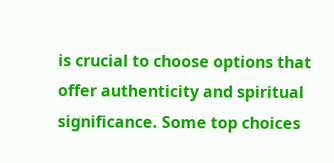is crucial to choose options that offer authenticity and spiritual significance. Some top choices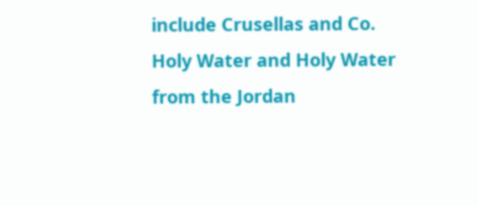include Crusellas and Co. Holy Water and Holy Water from the Jordan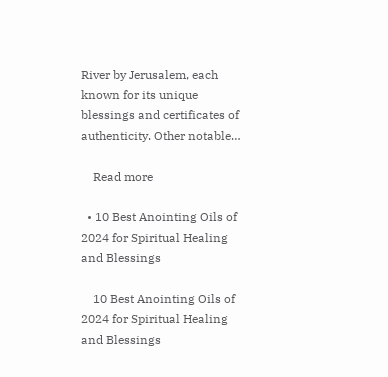River by Jerusalem, each known for its unique blessings and certificates of authenticity. Other notable…

    Read more

  • 10 Best Anointing Oils of 2024 for Spiritual Healing and Blessings

    10 Best Anointing Oils of 2024 for Spiritual Healing and Blessings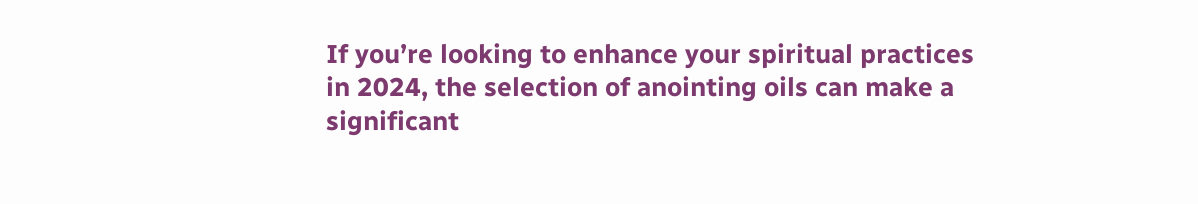If you’re looking to enhance your spiritual practices in 2024, the selection of anointing oils can make a significant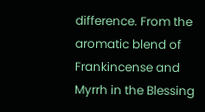difference. From the aromatic blend of Frankincense and Myrrh in the Blessing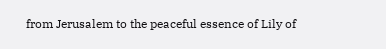from Jerusalem to the peaceful essence of Lily of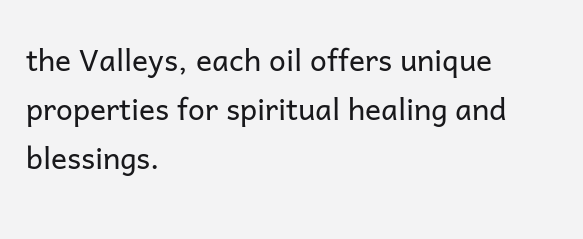the Valleys, each oil offers unique properties for spiritual healing and blessings.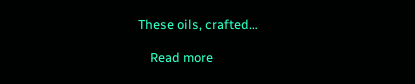These oils, crafted…

    Read more